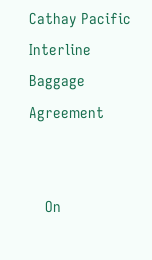Cathay Pacific Interline Baggage Agreement


    On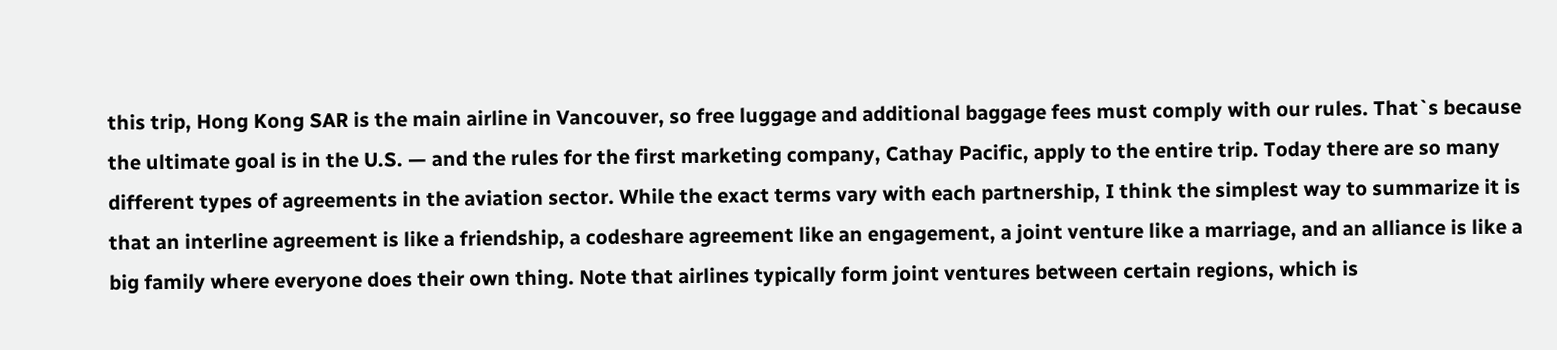this trip, Hong Kong SAR is the main airline in Vancouver, so free luggage and additional baggage fees must comply with our rules. That`s because the ultimate goal is in the U.S. — and the rules for the first marketing company, Cathay Pacific, apply to the entire trip. Today there are so many different types of agreements in the aviation sector. While the exact terms vary with each partnership, I think the simplest way to summarize it is that an interline agreement is like a friendship, a codeshare agreement like an engagement, a joint venture like a marriage, and an alliance is like a big family where everyone does their own thing. Note that airlines typically form joint ventures between certain regions, which is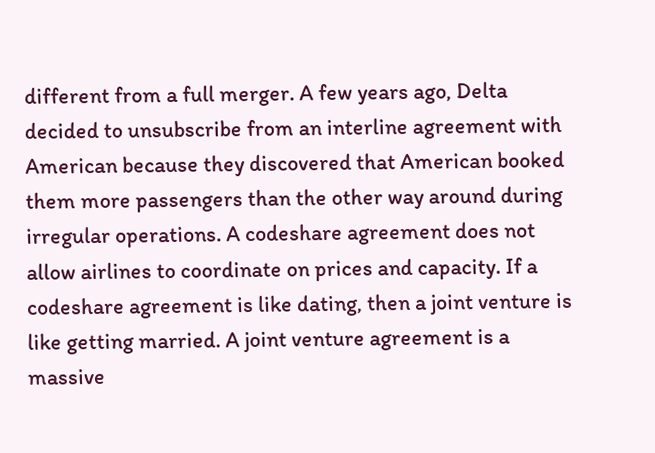different from a full merger. A few years ago, Delta decided to unsubscribe from an interline agreement with American because they discovered that American booked them more passengers than the other way around during irregular operations. A codeshare agreement does not allow airlines to coordinate on prices and capacity. If a codeshare agreement is like dating, then a joint venture is like getting married. A joint venture agreement is a massive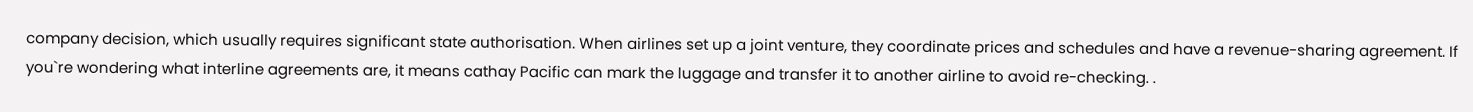company decision, which usually requires significant state authorisation. When airlines set up a joint venture, they coordinate prices and schedules and have a revenue-sharing agreement. If you`re wondering what interline agreements are, it means cathay Pacific can mark the luggage and transfer it to another airline to avoid re-checking. .